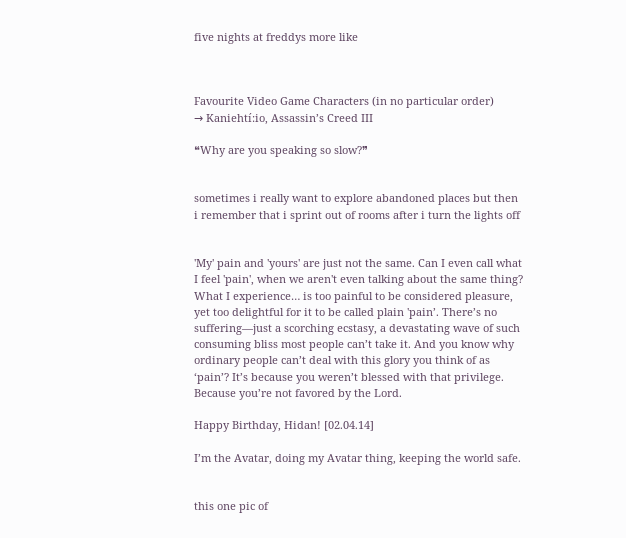five nights at freddys more like



Favourite Video Game Characters (in no particular order)
→ Kaniehtí:io, Assassin’s Creed III

❝Why are you speaking so slow?❞


sometimes i really want to explore abandoned places but then i remember that i sprint out of rooms after i turn the lights off


'My' pain and 'yours' are just not the same. Can I even call what I feel 'pain', when we aren't even talking about the same thing? What I experience… is too painful to be considered pleasure, yet too delightful for it to be called plain 'pain’. There’s no suffering—just a scorching ecstasy, a devastating wave of such consuming bliss most people can’t take it. And you know why ordinary people can’t deal with this glory you think of as ‘pain’? It’s because you weren’t blessed with that privilege. Because you’re not favored by the Lord.

Happy Birthday, Hidan! [02.04.14]

I’m the Avatar, doing my Avatar thing, keeping the world safe.


this one pic of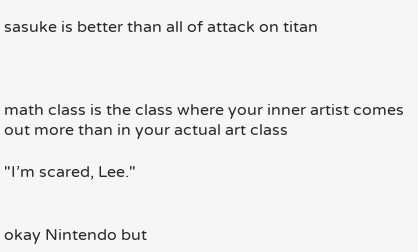sasuke is better than all of attack on titan



math class is the class where your inner artist comes out more than in your actual art class

"I’m scared, Lee."


okay Nintendo but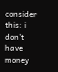consider this: i don’t have money